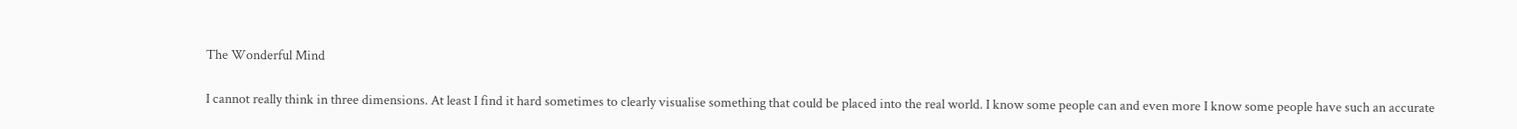The Wonderful Mind

I cannot really think in three dimensions. At least I find it hard sometimes to clearly visualise something that could be placed into the real world. I know some people can and even more I know some people have such an accurate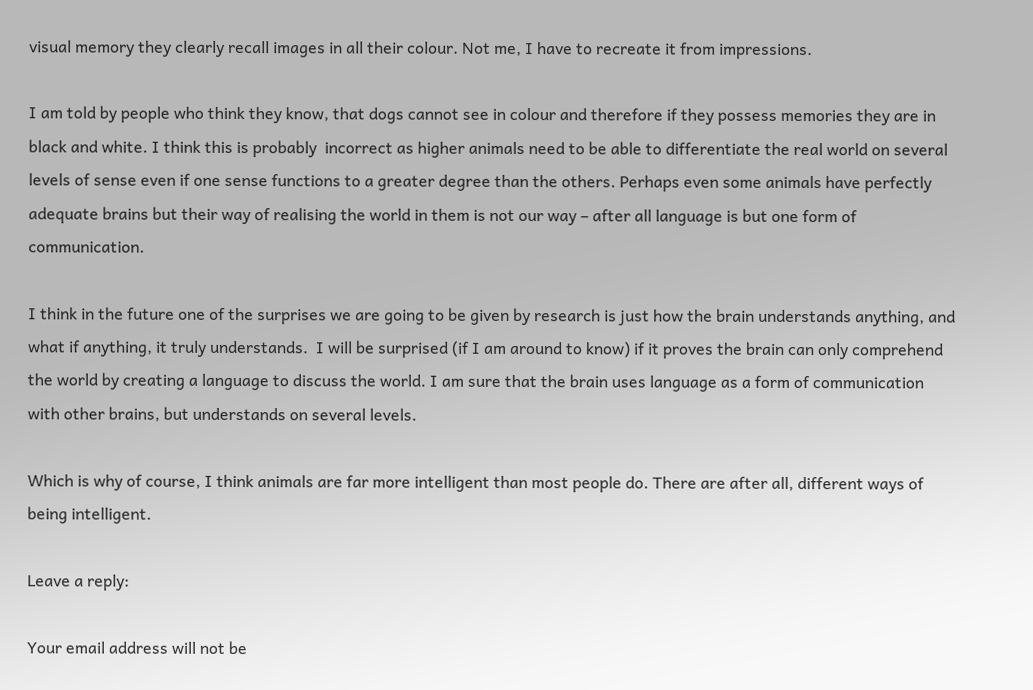visual memory they clearly recall images in all their colour. Not me, I have to recreate it from impressions.

I am told by people who think they know, that dogs cannot see in colour and therefore if they possess memories they are in black and white. I think this is probably  incorrect as higher animals need to be able to differentiate the real world on several levels of sense even if one sense functions to a greater degree than the others. Perhaps even some animals have perfectly adequate brains but their way of realising the world in them is not our way – after all language is but one form of communication.

I think in the future one of the surprises we are going to be given by research is just how the brain understands anything, and what if anything, it truly understands.  I will be surprised (if I am around to know) if it proves the brain can only comprehend the world by creating a language to discuss the world. I am sure that the brain uses language as a form of communication with other brains, but understands on several levels.

Which is why of course, I think animals are far more intelligent than most people do. There are after all, different ways of being intelligent.

Leave a reply:

Your email address will not be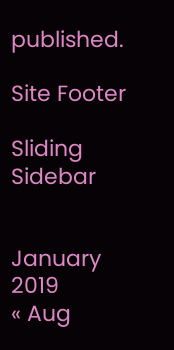published.

Site Footer

Sliding Sidebar


January 2019
« Aug